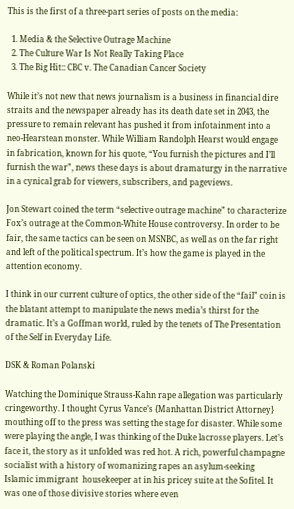This is the first of a three-part series of posts on the media:

  1. Media & the Selective Outrage Machine
  2. The Culture War Is Not Really Taking Place
  3. The Big Hit:: CBC v. The Canadian Cancer Society

While it’s not new that news journalism is a business in financial dire straits and the newspaper already has its death date set in 2043, the pressure to remain relevant has pushed it from infotainment into a neo-Hearstean monster. While William Randolph Hearst would engage in fabrication, known for his quote, “You furnish the pictures and I’ll furnish the war”, news these days is about dramaturgy in the narrative in a cynical grab for viewers, subscribers, and pageviews.

Jon Stewart coined the term “selective outrage machine” to characterize Fox’s outrage at the Common-White House controversy. In order to be fair, the same tactics can be seen on MSNBC, as well as on the far right and left of the political spectrum. It’s how the game is played in the attention economy.

I think in our current culture of optics, the other side of the “fail” coin is the blatant attempt to manipulate the news media’s thirst for the dramatic. It’s a Goffman world, ruled by the tenets of The Presentation of the Self in Everyday Life.

DSK & Roman Polanski

Watching the Dominique Strauss-Kahn rape allegation was particularly cringeworthy. I thought Cyrus Vance’s {Manhattan District Attorney} mouthing off to the press was setting the stage for disaster. While some were playing the angle, I was thinking of the Duke lacrosse players. Let’s face it, the story as it unfolded was red hot. A rich, powerful champagne socialist with a history of womanizing rapes an asylum-seeking Islamic immigrant  housekeeper at in his pricey suite at the Sofitel. It was one of those divisive stories where even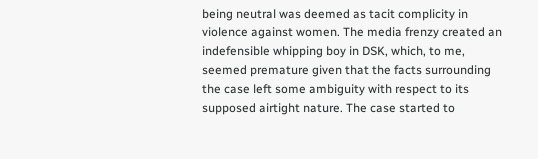being neutral was deemed as tacit complicity in violence against women. The media frenzy created an indefensible whipping boy in DSK, which, to me, seemed premature given that the facts surrounding the case left some ambiguity with respect to its supposed airtight nature. The case started to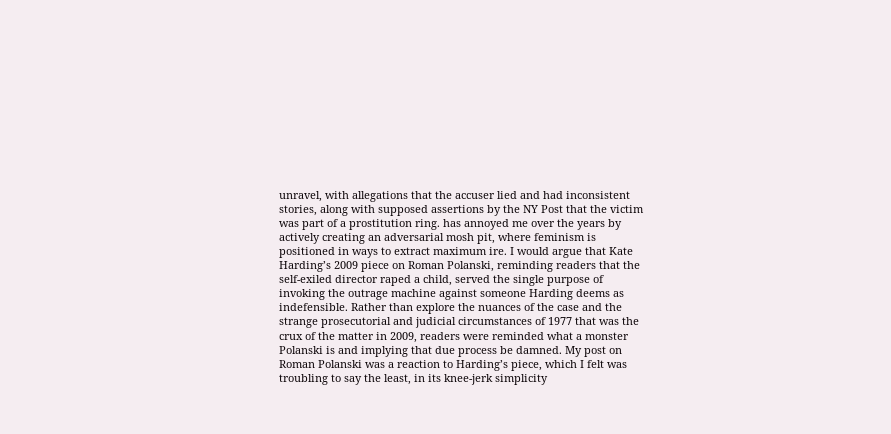unravel, with allegations that the accuser lied and had inconsistent stories, along with supposed assertions by the NY Post that the victim was part of a prostitution ring. has annoyed me over the years by actively creating an adversarial mosh pit, where feminism is positioned in ways to extract maximum ire. I would argue that Kate Harding’s 2009 piece on Roman Polanski, reminding readers that the self-exiled director raped a child, served the single purpose of invoking the outrage machine against someone Harding deems as indefensible. Rather than explore the nuances of the case and the strange prosecutorial and judicial circumstances of 1977 that was the crux of the matter in 2009, readers were reminded what a monster Polanski is and implying that due process be damned. My post on Roman Polanski was a reaction to Harding’s piece, which I felt was troubling to say the least, in its knee-jerk simplicity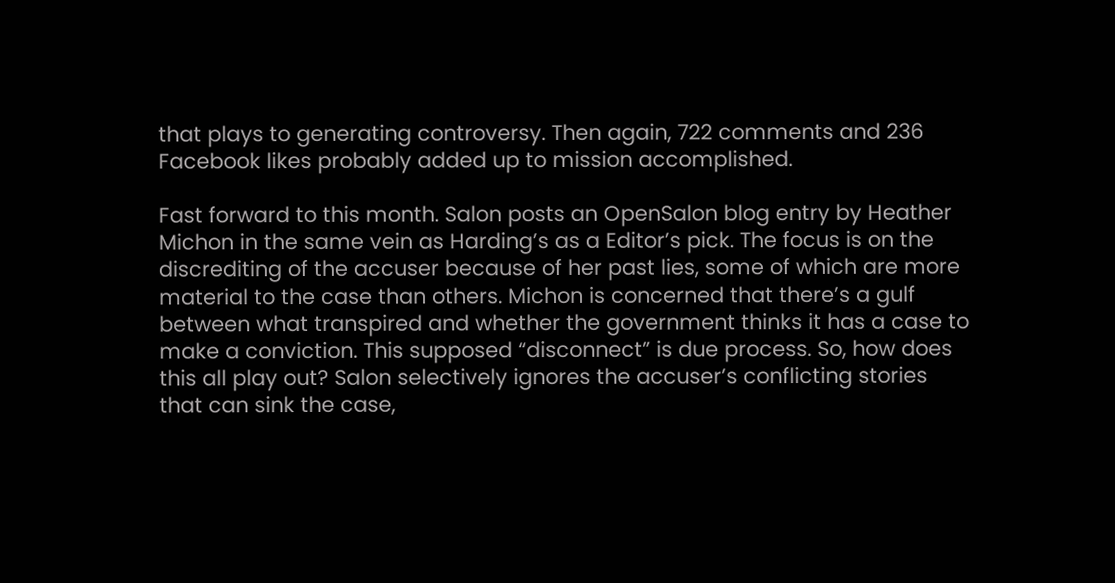that plays to generating controversy. Then again, 722 comments and 236 Facebook likes probably added up to mission accomplished.

Fast forward to this month. Salon posts an OpenSalon blog entry by Heather Michon in the same vein as Harding’s as a Editor’s pick. The focus is on the discrediting of the accuser because of her past lies, some of which are more material to the case than others. Michon is concerned that there’s a gulf between what transpired and whether the government thinks it has a case to make a conviction. This supposed “disconnect” is due process. So, how does this all play out? Salon selectively ignores the accuser’s conflicting stories that can sink the case,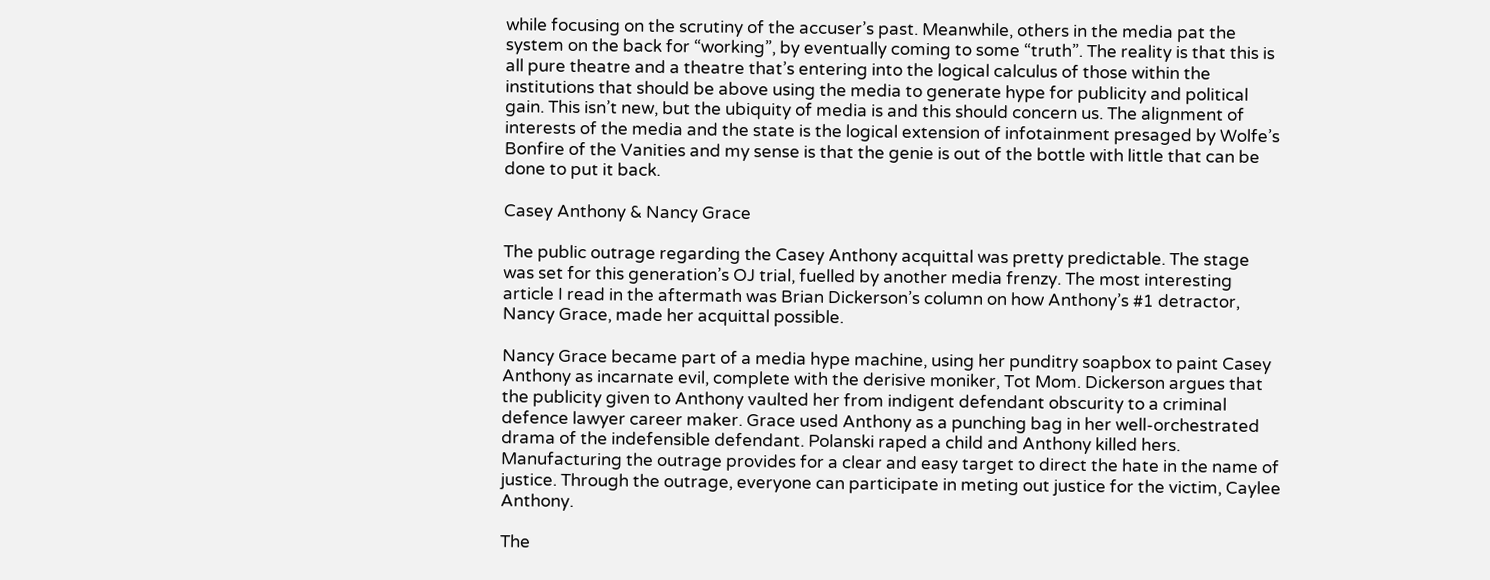while focusing on the scrutiny of the accuser’s past. Meanwhile, others in the media pat the system on the back for “working”, by eventually coming to some “truth”. The reality is that this is all pure theatre and a theatre that’s entering into the logical calculus of those within the institutions that should be above using the media to generate hype for publicity and political gain. This isn’t new, but the ubiquity of media is and this should concern us. The alignment of interests of the media and the state is the logical extension of infotainment presaged by Wolfe’s Bonfire of the Vanities and my sense is that the genie is out of the bottle with little that can be done to put it back.

Casey Anthony & Nancy Grace

The public outrage regarding the Casey Anthony acquittal was pretty predictable. The stage was set for this generation’s OJ trial, fuelled by another media frenzy. The most interesting article I read in the aftermath was Brian Dickerson’s column on how Anthony’s #1 detractor, Nancy Grace, made her acquittal possible.

Nancy Grace became part of a media hype machine, using her punditry soapbox to paint Casey Anthony as incarnate evil, complete with the derisive moniker, Tot Mom. Dickerson argues that the publicity given to Anthony vaulted her from indigent defendant obscurity to a criminal defence lawyer career maker. Grace used Anthony as a punching bag in her well-orchestrated drama of the indefensible defendant. Polanski raped a child and Anthony killed hers. Manufacturing the outrage provides for a clear and easy target to direct the hate in the name of justice. Through the outrage, everyone can participate in meting out justice for the victim, Caylee Anthony.

The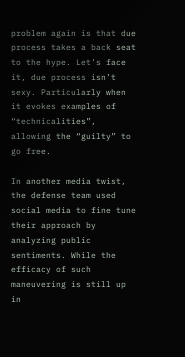problem again is that due process takes a back seat to the hype. Let’s face it, due process isn’t sexy. Particularly when it evokes examples of “technicalities”, allowing the “guilty” to go free.

In another media twist, the defense team used social media to fine tune their approach by analyzing public sentiments. While the efficacy of such maneuvering is still up in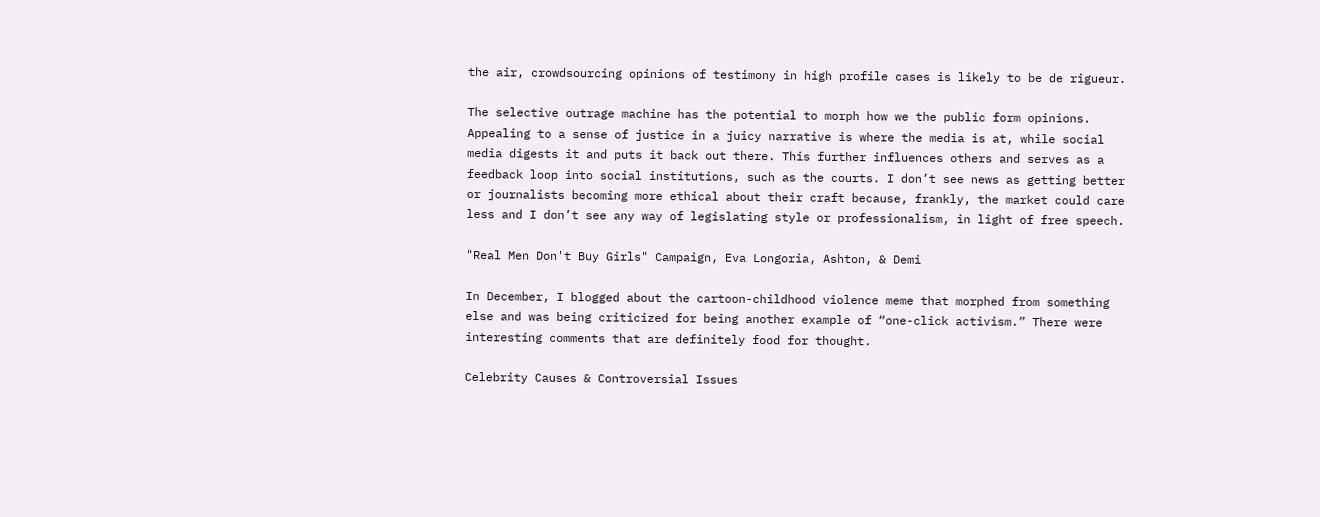the air, crowdsourcing opinions of testimony in high profile cases is likely to be de rigueur.

The selective outrage machine has the potential to morph how we the public form opinions. Appealing to a sense of justice in a juicy narrative is where the media is at, while social media digests it and puts it back out there. This further influences others and serves as a feedback loop into social institutions, such as the courts. I don’t see news as getting better or journalists becoming more ethical about their craft because, frankly, the market could care less and I don’t see any way of legislating style or professionalism, in light of free speech.

"Real Men Don't Buy Girls" Campaign, Eva Longoria, Ashton, & Demi

In December, I blogged about the cartoon-childhood violence meme that morphed from something else and was being criticized for being another example of “one-click activism.” There were interesting comments that are definitely food for thought.

Celebrity Causes & Controversial Issues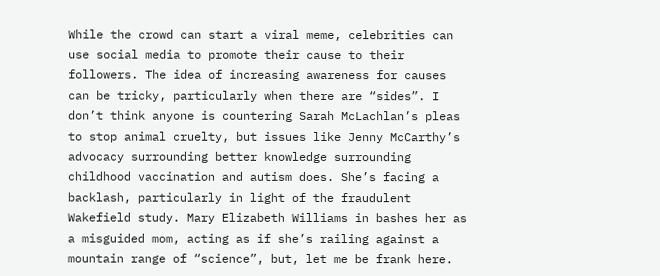While the crowd can start a viral meme, celebrities can use social media to promote their cause to their followers. The idea of increasing awareness for causes can be tricky, particularly when there are “sides”. I don’t think anyone is countering Sarah McLachlan’s pleas to stop animal cruelty, but issues like Jenny McCarthy’s advocacy surrounding better knowledge surrounding childhood vaccination and autism does. She’s facing a backlash, particularly in light of the fraudulent Wakefield study. Mary Elizabeth Williams in bashes her as a misguided mom, acting as if she’s railing against a mountain range of “science”, but, let me be frank here.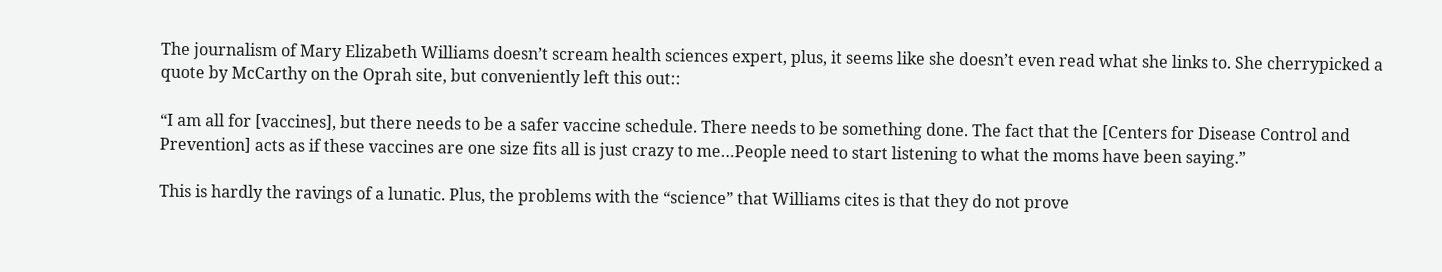The journalism of Mary Elizabeth Williams doesn’t scream health sciences expert, plus, it seems like she doesn’t even read what she links to. She cherrypicked a quote by McCarthy on the Oprah site, but conveniently left this out::

“I am all for [vaccines], but there needs to be a safer vaccine schedule. There needs to be something done. The fact that the [Centers for Disease Control and Prevention] acts as if these vaccines are one size fits all is just crazy to me…People need to start listening to what the moms have been saying.”

This is hardly the ravings of a lunatic. Plus, the problems with the “science” that Williams cites is that they do not prove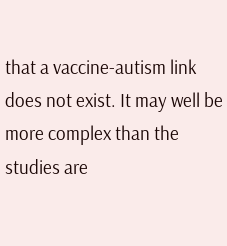that a vaccine-autism link does not exist. It may well be more complex than the studies are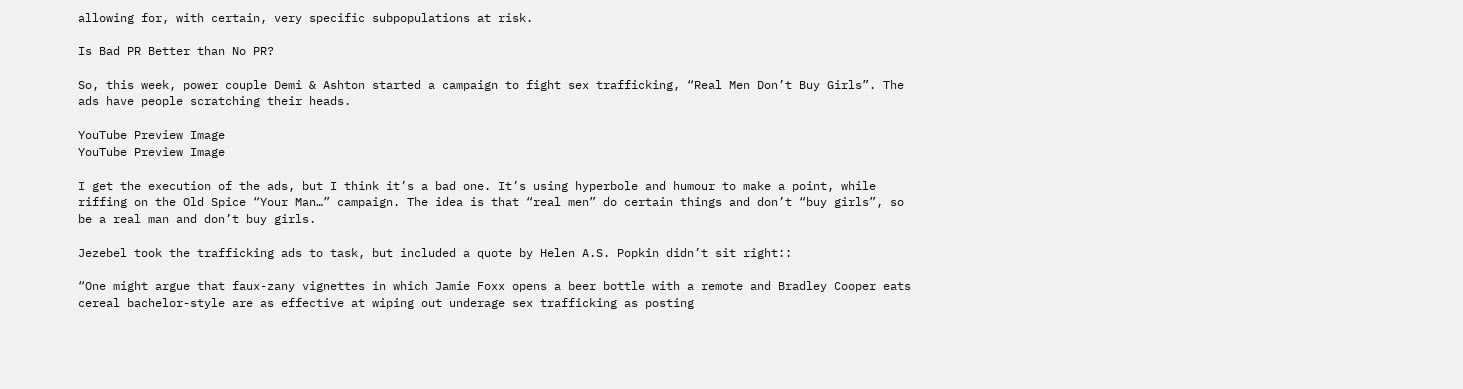allowing for, with certain, very specific subpopulations at risk.

Is Bad PR Better than No PR?

So, this week, power couple Demi & Ashton started a campaign to fight sex trafficking, “Real Men Don’t Buy Girls”. The ads have people scratching their heads.

YouTube Preview Image
YouTube Preview Image

I get the execution of the ads, but I think it’s a bad one. It’s using hyperbole and humour to make a point, while riffing on the Old Spice “Your Man…” campaign. The idea is that “real men” do certain things and don’t “buy girls”, so be a real man and don’t buy girls.

Jezebel took the trafficking ads to task, but included a quote by Helen A.S. Popkin didn’t sit right::

“One might argue that faux-zany vignettes in which Jamie Foxx opens a beer bottle with a remote and Bradley Cooper eats cereal bachelor-style are as effective at wiping out underage sex trafficking as posting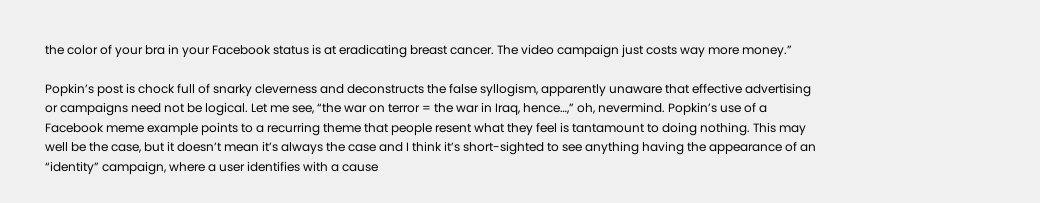the color of your bra in your Facebook status is at eradicating breast cancer. The video campaign just costs way more money.”

Popkin’s post is chock full of snarky cleverness and deconstructs the false syllogism, apparently unaware that effective advertising or campaigns need not be logical. Let me see, “the war on terror = the war in Iraq, hence…,” oh, nevermind. Popkin’s use of a Facebook meme example points to a recurring theme that people resent what they feel is tantamount to doing nothing. This may well be the case, but it doesn’t mean it’s always the case and I think it’s short-sighted to see anything having the appearance of an “identity” campaign, where a user identifies with a cause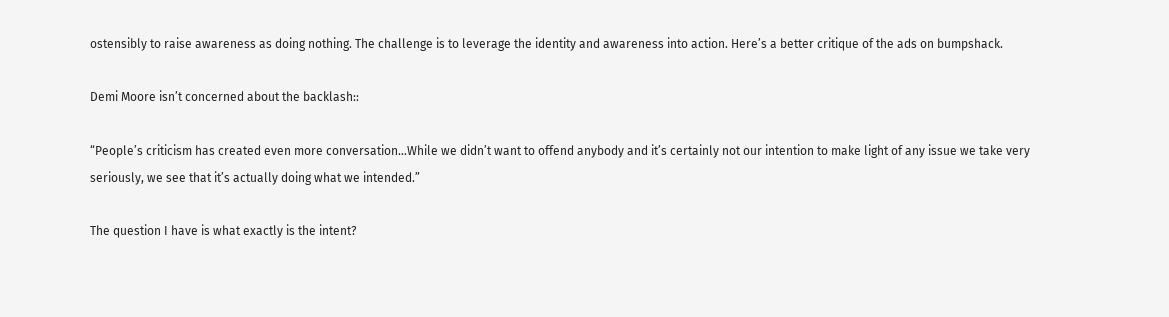ostensibly to raise awareness as doing nothing. The challenge is to leverage the identity and awareness into action. Here’s a better critique of the ads on bumpshack.

Demi Moore isn’t concerned about the backlash::

“People’s criticism has created even more conversation…While we didn’t want to offend anybody and it’s certainly not our intention to make light of any issue we take very seriously, we see that it’s actually doing what we intended.”

The question I have is what exactly is the intent?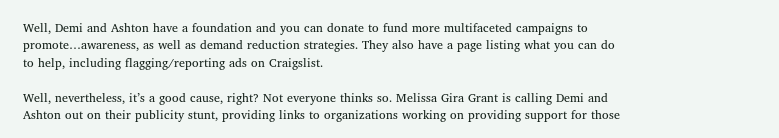Well, Demi and Ashton have a foundation and you can donate to fund more multifaceted campaigns to promote…awareness, as well as demand reduction strategies. They also have a page listing what you can do to help, including flagging/reporting ads on Craigslist.

Well, nevertheless, it’s a good cause, right? Not everyone thinks so. Melissa Gira Grant is calling Demi and Ashton out on their publicity stunt, providing links to organizations working on providing support for those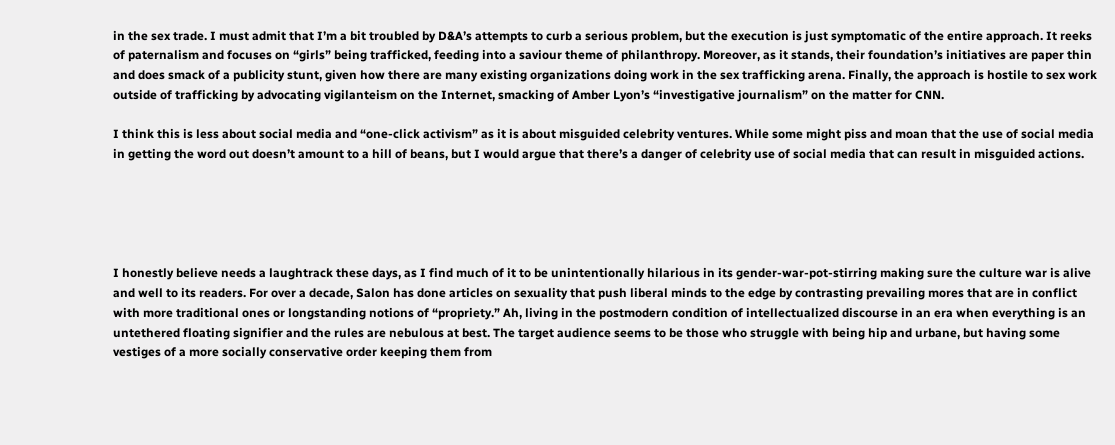in the sex trade. I must admit that I’m a bit troubled by D&A’s attempts to curb a serious problem, but the execution is just symptomatic of the entire approach. It reeks of paternalism and focuses on “girls” being trafficked, feeding into a saviour theme of philanthropy. Moreover, as it stands, their foundation’s initiatives are paper thin and does smack of a publicity stunt, given how there are many existing organizations doing work in the sex trafficking arena. Finally, the approach is hostile to sex work outside of trafficking by advocating vigilanteism on the Internet, smacking of Amber Lyon’s “investigative journalism” on the matter for CNN.

I think this is less about social media and “one-click activism” as it is about misguided celebrity ventures. While some might piss and moan that the use of social media in getting the word out doesn’t amount to a hill of beans, but I would argue that there’s a danger of celebrity use of social media that can result in misguided actions.





I honestly believe needs a laughtrack these days, as I find much of it to be unintentionally hilarious in its gender-war-pot-stirring making sure the culture war is alive and well to its readers. For over a decade, Salon has done articles on sexuality that push liberal minds to the edge by contrasting prevailing mores that are in conflict with more traditional ones or longstanding notions of “propriety.” Ah, living in the postmodern condition of intellectualized discourse in an era when everything is an untethered floating signifier and the rules are nebulous at best. The target audience seems to be those who struggle with being hip and urbane, but having some vestiges of a more socially conservative order keeping them from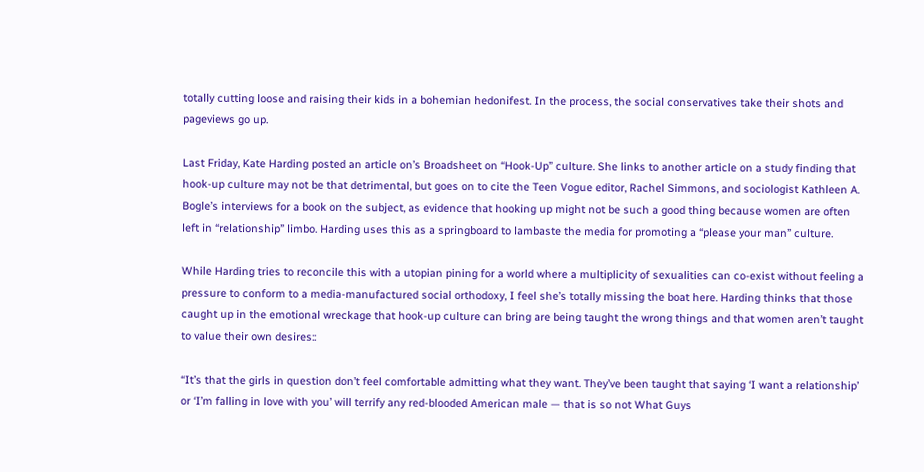totally cutting loose and raising their kids in a bohemian hedonifest. In the process, the social conservatives take their shots and pageviews go up.

Last Friday, Kate Harding posted an article on’s Broadsheet on “Hook-Up” culture. She links to another article on a study finding that hook-up culture may not be that detrimental, but goes on to cite the Teen Vogue editor, Rachel Simmons, and sociologist Kathleen A. Bogle’s interviews for a book on the subject, as evidence that hooking up might not be such a good thing because women are often left in “relationship” limbo. Harding uses this as a springboard to lambaste the media for promoting a “please your man” culture.

While Harding tries to reconcile this with a utopian pining for a world where a multiplicity of sexualities can co-exist without feeling a pressure to conform to a media-manufactured social orthodoxy, I feel she’s totally missing the boat here. Harding thinks that those caught up in the emotional wreckage that hook-up culture can bring are being taught the wrong things and that women aren’t taught to value their own desires::

“It’s that the girls in question don’t feel comfortable admitting what they want. They’ve been taught that saying ‘I want a relationship’ or ‘I’m falling in love with you’ will terrify any red-blooded American male — that is so not What Guys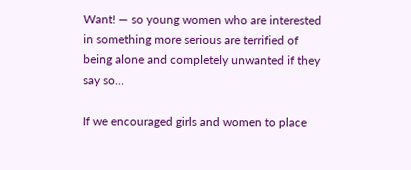Want! — so young women who are interested in something more serious are terrified of being alone and completely unwanted if they say so…

If we encouraged girls and women to place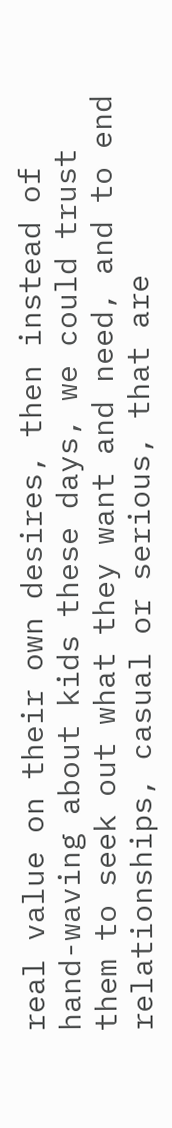real value on their own desires, then instead of hand-waving about kids these days, we could trust them to seek out what they want and need, and to end relationships, casual or serious, that are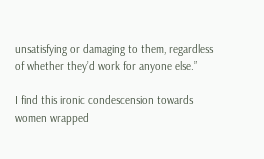unsatisfying or damaging to them, regardless of whether they’d work for anyone else.”

I find this ironic condescension towards women wrapped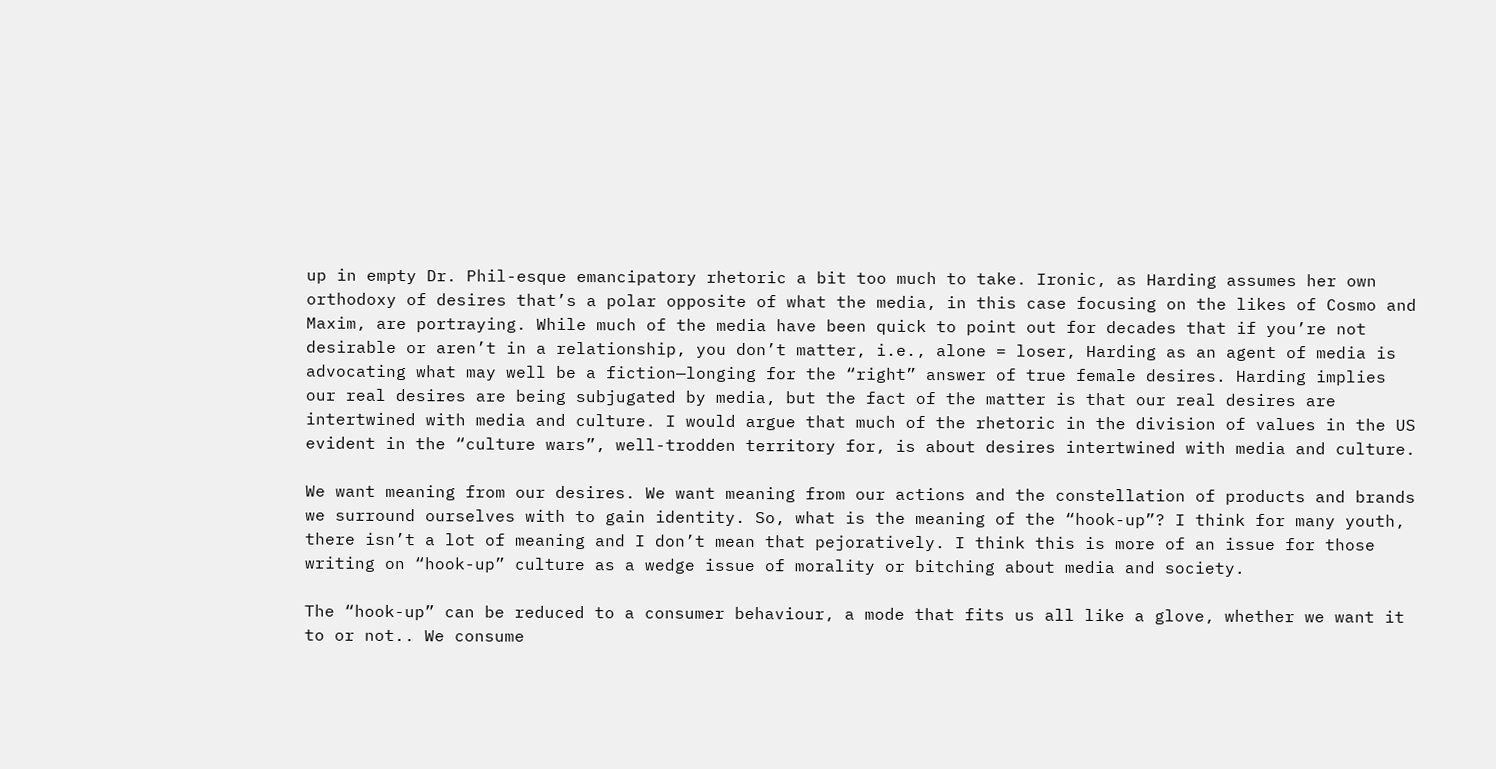up in empty Dr. Phil-esque emancipatory rhetoric a bit too much to take. Ironic, as Harding assumes her own orthodoxy of desires that’s a polar opposite of what the media, in this case focusing on the likes of Cosmo and  Maxim, are portraying. While much of the media have been quick to point out for decades that if you’re not desirable or aren’t in a relationship, you don’t matter, i.e., alone = loser, Harding as an agent of media is advocating what may well be a fiction—longing for the “right” answer of true female desires. Harding implies our real desires are being subjugated by media, but the fact of the matter is that our real desires are intertwined with media and culture. I would argue that much of the rhetoric in the division of values in the US evident in the “culture wars”, well-trodden territory for, is about desires intertwined with media and culture.

We want meaning from our desires. We want meaning from our actions and the constellation of products and brands we surround ourselves with to gain identity. So, what is the meaning of the “hook-up”? I think for many youth, there isn’t a lot of meaning and I don’t mean that pejoratively. I think this is more of an issue for those writing on “hook-up” culture as a wedge issue of morality or bitching about media and society.

The “hook-up” can be reduced to a consumer behaviour, a mode that fits us all like a glove, whether we want it to or not.. We consume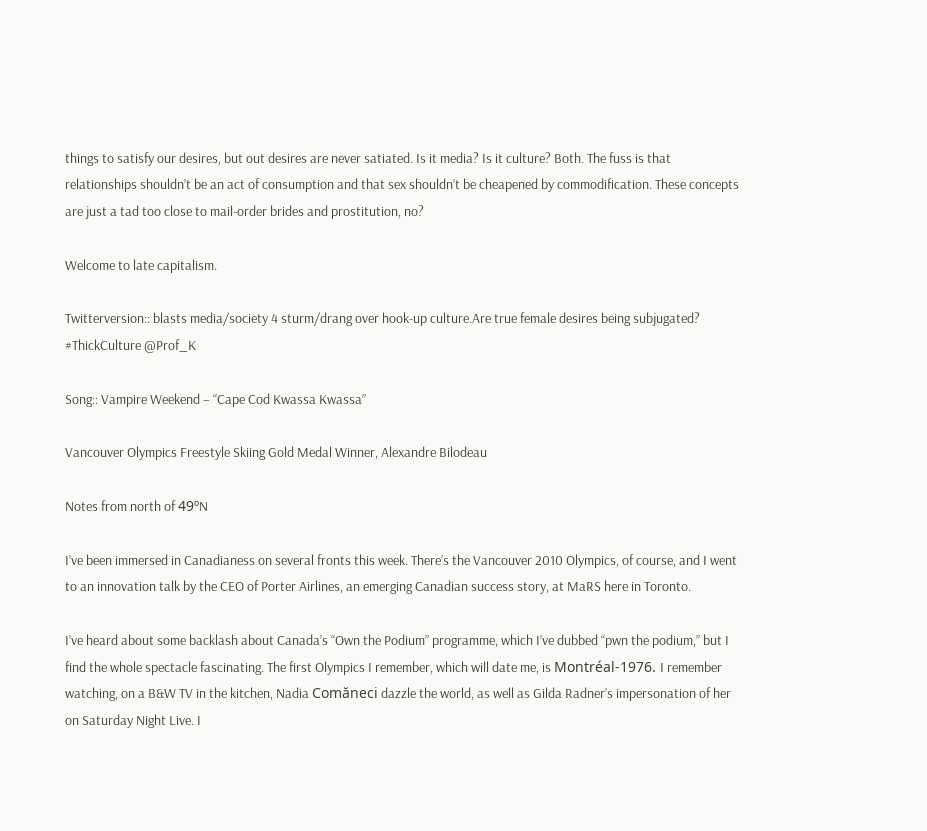things to satisfy our desires, but out desires are never satiated. Is it media? Is it culture? Both. The fuss is that relationships shouldn’t be an act of consumption and that sex shouldn’t be cheapened by commodification. These concepts are just a tad too close to mail-order brides and prostitution, no?

Welcome to late capitalism.

Twitterversion:: blasts media/society 4 sturm/drang over hook-up culture.Are true female desires being subjugated? #ThickCulture @Prof_K

Song:: Vampire Weekend – “Cape Cod Kwassa Kwassa”

Vancouver Olympics Freestyle Skiing Gold Medal Winner, Alexandre Bilodeau

Notes from north of 49ºN

I’ve been immersed in Canadianess on several fronts this week. There’s the Vancouver 2010 Olympics, of course, and I went to an innovation talk by the CEO of Porter Airlines, an emerging Canadian success story, at MaRS here in Toronto.

I’ve heard about some backlash about Canada’s “Own the Podium” programme, which I’ve dubbed “pwn the podium,” but I find the whole spectacle fascinating. The first Olympics I remember, which will date me, is Montréal-1976. I remember watching, on a B&W TV in the kitchen, Nadia Comăneci dazzle the world, as well as Gilda Radner’s impersonation of her on Saturday Night Live. I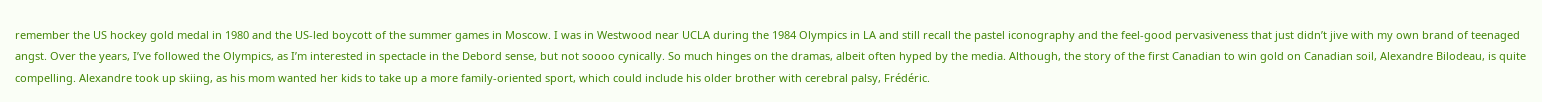remember the US hockey gold medal in 1980 and the US-led boycott of the summer games in Moscow. I was in Westwood near UCLA during the 1984 Olympics in LA and still recall the pastel iconography and the feel-good pervasiveness that just didn’t jive with my own brand of teenaged angst. Over the years, I’ve followed the Olympics, as I’m interested in spectacle in the Debord sense, but not soooo cynically. So much hinges on the dramas, albeit often hyped by the media. Although, the story of the first Canadian to win gold on Canadian soil, Alexandre Bilodeau, is quite compelling. Alexandre took up skiing, as his mom wanted her kids to take up a more family-oriented sport, which could include his older brother with cerebral palsy, Frédéric.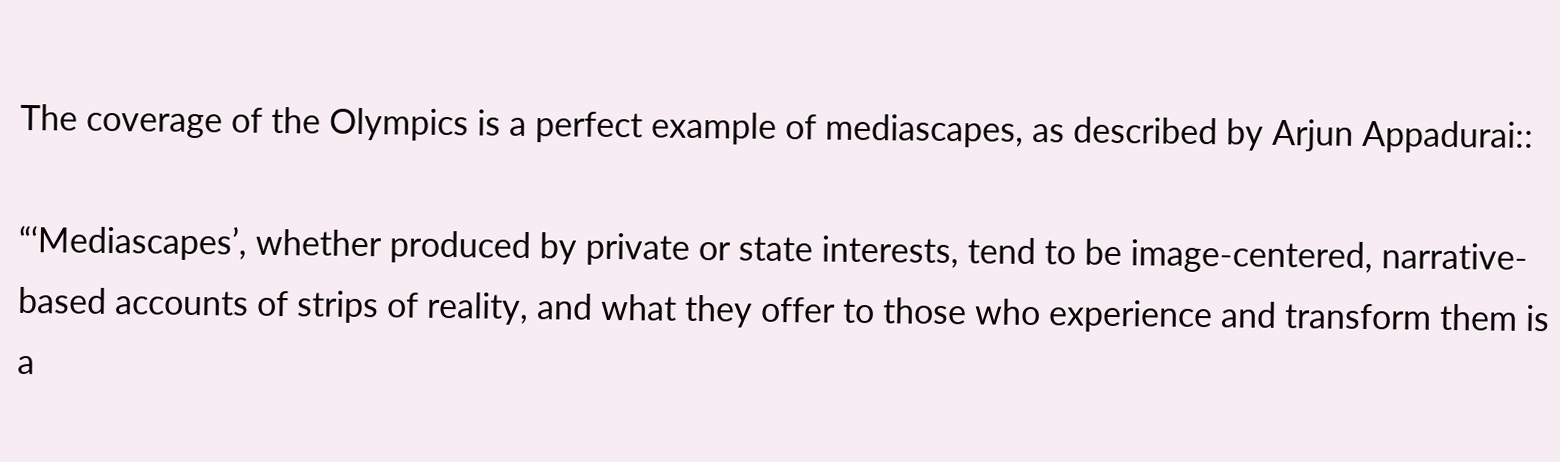The coverage of the Olympics is a perfect example of mediascapes, as described by Arjun Appadurai::

“‘Mediascapes’, whether produced by private or state interests, tend to be image-centered, narrative-based accounts of strips of reality, and what they offer to those who experience and transform them is a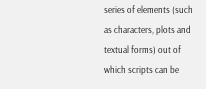series of elements (such as characters, plots and textual forms) out of which scripts can be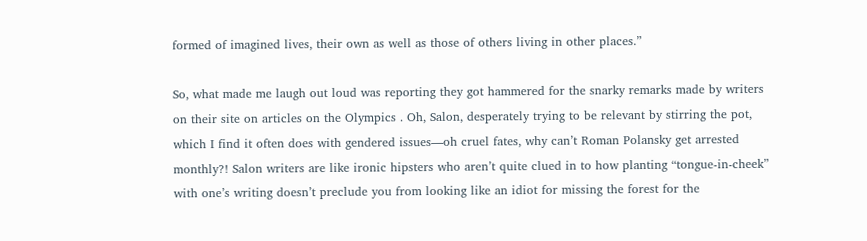formed of imagined lives, their own as well as those of others living in other places.”

So, what made me laugh out loud was reporting they got hammered for the snarky remarks made by writers on their site on articles on the Olympics . Oh, Salon, desperately trying to be relevant by stirring the pot, which I find it often does with gendered issues—oh cruel fates, why can’t Roman Polansky get arrested monthly?! Salon writers are like ironic hipsters who aren’t quite clued in to how planting “tongue-in-cheek” with one’s writing doesn’t preclude you from looking like an idiot for missing the forest for the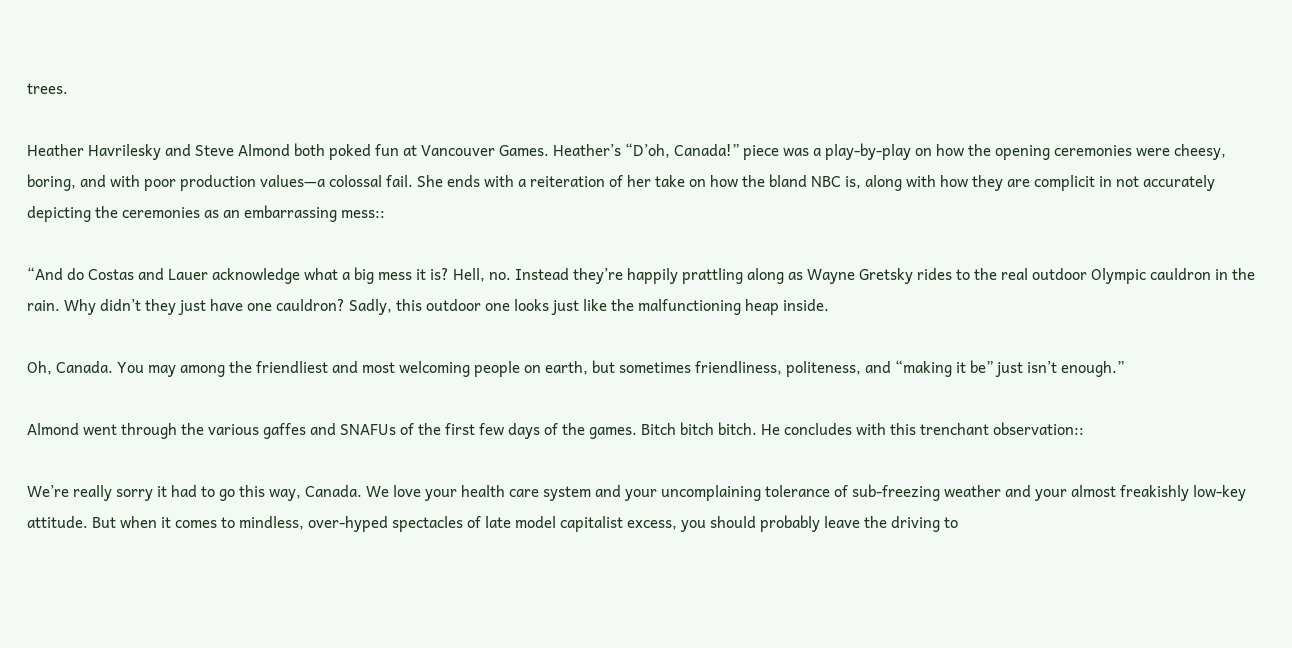trees.

Heather Havrilesky and Steve Almond both poked fun at Vancouver Games. Heather’s “D’oh, Canada!” piece was a play-by-play on how the opening ceremonies were cheesy, boring, and with poor production values—a colossal fail. She ends with a reiteration of her take on how the bland NBC is, along with how they are complicit in not accurately depicting the ceremonies as an embarrassing mess::

“And do Costas and Lauer acknowledge what a big mess it is? Hell, no. Instead they’re happily prattling along as Wayne Gretsky rides to the real outdoor Olympic cauldron in the rain. Why didn’t they just have one cauldron? Sadly, this outdoor one looks just like the malfunctioning heap inside.

Oh, Canada. You may among the friendliest and most welcoming people on earth, but sometimes friendliness, politeness, and “making it be” just isn’t enough.”

Almond went through the various gaffes and SNAFUs of the first few days of the games. Bitch bitch bitch. He concludes with this trenchant observation::

We’re really sorry it had to go this way, Canada. We love your health care system and your uncomplaining tolerance of sub-freezing weather and your almost freakishly low-key attitude. But when it comes to mindless, over-hyped spectacles of late model capitalist excess, you should probably leave the driving to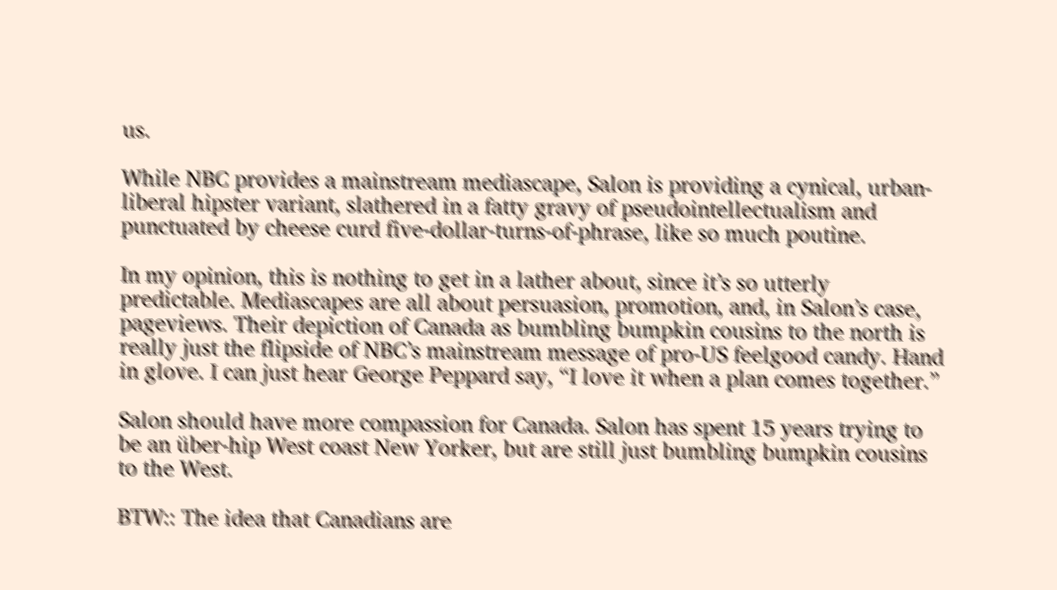us.

While NBC provides a mainstream mediascape, Salon is providing a cynical, urban-liberal hipster variant, slathered in a fatty gravy of pseudointellectualism and punctuated by cheese curd five-dollar-turns-of-phrase, like so much poutine.

In my opinion, this is nothing to get in a lather about, since it’s so utterly predictable. Mediascapes are all about persuasion, promotion, and, in Salon’s case, pageviews. Their depiction of Canada as bumbling bumpkin cousins to the north is really just the flipside of NBC’s mainstream message of pro-US feelgood candy. Hand in glove. I can just hear George Peppard say, “I love it when a plan comes together.”

Salon should have more compassion for Canada. Salon has spent 15 years trying to be an über-hip West coast New Yorker, but are still just bumbling bumpkin cousins to the West.

BTW:: The idea that Canadians are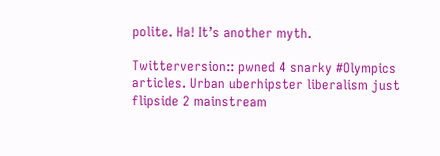polite. Ha! It’s another myth.

Twitterversion:: pwned 4 snarky #Olympics articles. Urban uberhipster liberalism just flipside 2 mainstream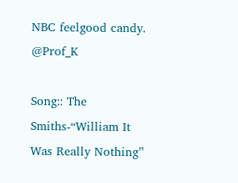NBC feelgood candy. @Prof_K

Song:: The Smiths-“William It Was Really Nothing”